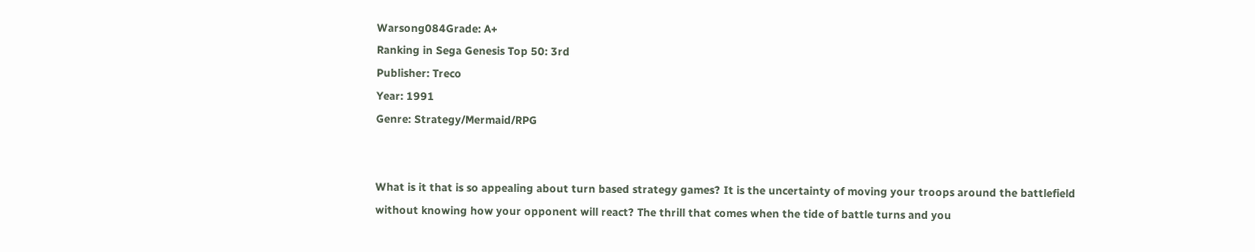Warsong084Grade: A+
Ranking in Sega Genesis Top 50: 3rd
Publisher: Treco
Year: 1991
Genre: Strategy/Mermaid/RPG


What is it that is so appealing about turn based strategy games? It is the uncertainty of moving your troops around the battlefield without knowing how your opponent will react? The thrill that comes when the tide of battle turns and you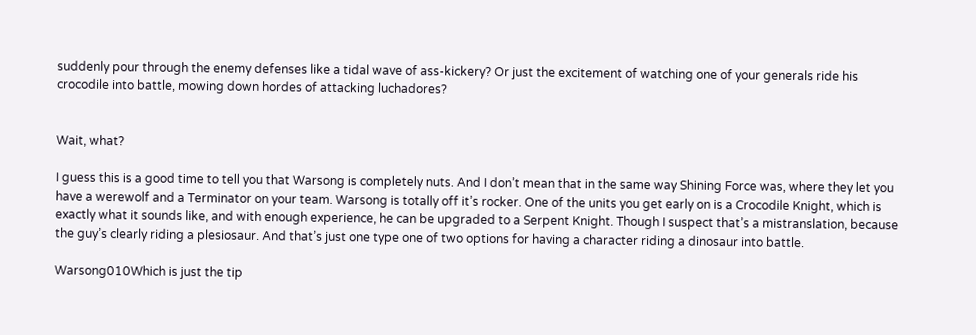suddenly pour through the enemy defenses like a tidal wave of ass-kickery? Or just the excitement of watching one of your generals ride his crocodile into battle, mowing down hordes of attacking luchadores?


Wait, what?

I guess this is a good time to tell you that Warsong is completely nuts. And I don’t mean that in the same way Shining Force was, where they let you have a werewolf and a Terminator on your team. Warsong is totally off it’s rocker. One of the units you get early on is a Crocodile Knight, which is exactly what it sounds like, and with enough experience, he can be upgraded to a Serpent Knight. Though I suspect that’s a mistranslation, because the guy’s clearly riding a plesiosaur. And that’s just one type one of two options for having a character riding a dinosaur into battle.

Warsong010Which is just the tip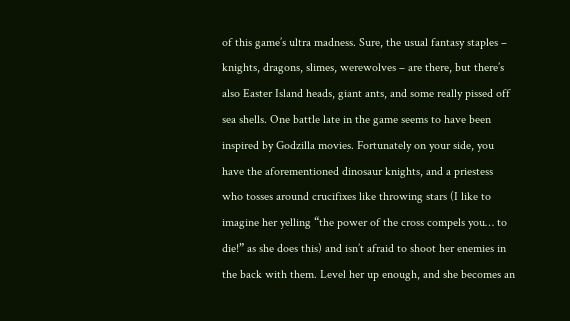of this game’s ultra madness. Sure, the usual fantasy staples – knights, dragons, slimes, werewolves – are there, but there’s also Easter Island heads, giant ants, and some really pissed off sea shells. One battle late in the game seems to have been inspired by Godzilla movies. Fortunately on your side, you have the aforementioned dinosaur knights, and a priestess who tosses around crucifixes like throwing stars (I like to imagine her yelling “the power of the cross compels you… to die!” as she does this) and isn’t afraid to shoot her enemies in the back with them. Level her up enough, and she becomes an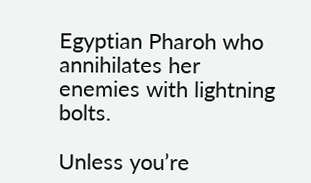Egyptian Pharoh who annihilates her enemies with lightning bolts.

Unless you’re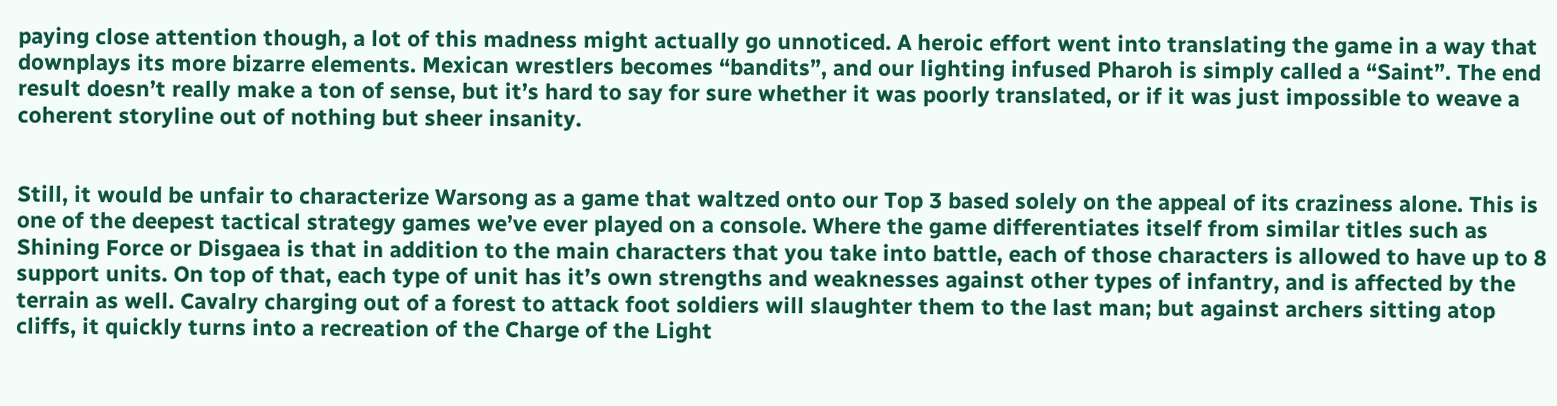paying close attention though, a lot of this madness might actually go unnoticed. A heroic effort went into translating the game in a way that downplays its more bizarre elements. Mexican wrestlers becomes “bandits”, and our lighting infused Pharoh is simply called a “Saint”. The end result doesn’t really make a ton of sense, but it’s hard to say for sure whether it was poorly translated, or if it was just impossible to weave a coherent storyline out of nothing but sheer insanity.


Still, it would be unfair to characterize Warsong as a game that waltzed onto our Top 3 based solely on the appeal of its craziness alone. This is one of the deepest tactical strategy games we’ve ever played on a console. Where the game differentiates itself from similar titles such as Shining Force or Disgaea is that in addition to the main characters that you take into battle, each of those characters is allowed to have up to 8 support units. On top of that, each type of unit has it’s own strengths and weaknesses against other types of infantry, and is affected by the terrain as well. Cavalry charging out of a forest to attack foot soldiers will slaughter them to the last man; but against archers sitting atop cliffs, it quickly turns into a recreation of the Charge of the Light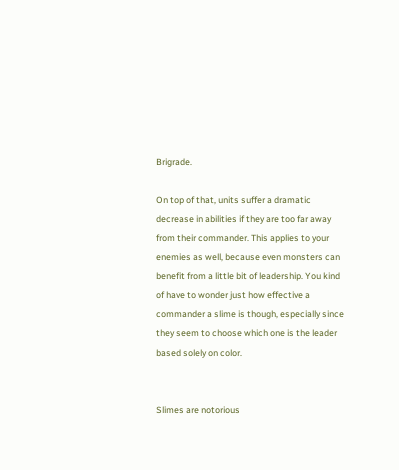Brigrade.

On top of that, units suffer a dramatic decrease in abilities if they are too far away from their commander. This applies to your enemies as well, because even monsters can benefit from a little bit of leadership. You kind of have to wonder just how effective a commander a slime is though, especially since they seem to choose which one is the leader based solely on color.


Slimes are notorious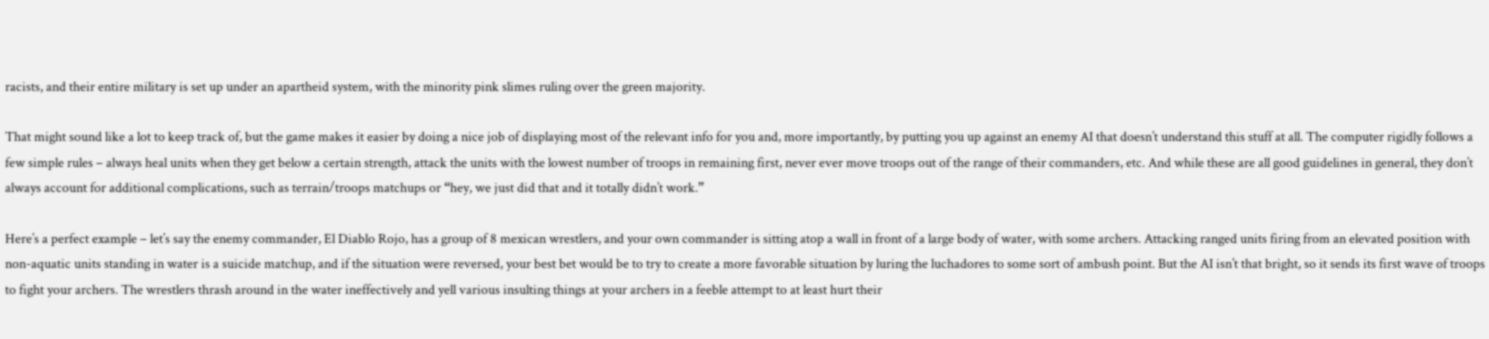racists, and their entire military is set up under an apartheid system, with the minority pink slimes ruling over the green majority.

That might sound like a lot to keep track of, but the game makes it easier by doing a nice job of displaying most of the relevant info for you and, more importantly, by putting you up against an enemy AI that doesn’t understand this stuff at all. The computer rigidly follows a few simple rules – always heal units when they get below a certain strength, attack the units with the lowest number of troops in remaining first, never ever move troops out of the range of their commanders, etc. And while these are all good guidelines in general, they don’t always account for additional complications, such as terrain/troops matchups or “hey, we just did that and it totally didn’t work.”

Here’s a perfect example – let’s say the enemy commander, El Diablo Rojo, has a group of 8 mexican wrestlers, and your own commander is sitting atop a wall in front of a large body of water, with some archers. Attacking ranged units firing from an elevated position with non-aquatic units standing in water is a suicide matchup, and if the situation were reversed, your best bet would be to try to create a more favorable situation by luring the luchadores to some sort of ambush point. But the AI isn’t that bright, so it sends its first wave of troops to fight your archers. The wrestlers thrash around in the water ineffectively and yell various insulting things at your archers in a feeble attempt to at least hurt their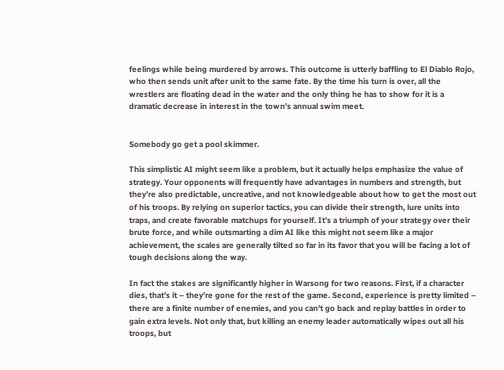feelings while being murdered by arrows. This outcome is utterly baffling to El Diablo Rojo, who then sends unit after unit to the same fate. By the time his turn is over, all the wrestlers are floating dead in the water and the only thing he has to show for it is a dramatic decrease in interest in the town’s annual swim meet.


Somebody go get a pool skimmer.

This simplistic AI might seem like a problem, but it actually helps emphasize the value of strategy. Your opponents will frequently have advantages in numbers and strength, but they’re also predictable, uncreative, and not knowledgeable about how to get the most out of his troops. By relying on superior tactics, you can divide their strength, lure units into traps, and create favorable matchups for yourself. It’s a triumph of your strategy over their brute force, and while outsmarting a dim AI like this might not seem like a major achievement, the scales are generally tilted so far in its favor that you will be facing a lot of tough decisions along the way.

In fact the stakes are significantly higher in Warsong for two reasons. First, if a character dies, that’s it – they’re gone for the rest of the game. Second, experience is pretty limited – there are a finite number of enemies, and you can’t go back and replay battles in order to gain extra levels. Not only that, but killing an enemy leader automatically wipes out all his troops, but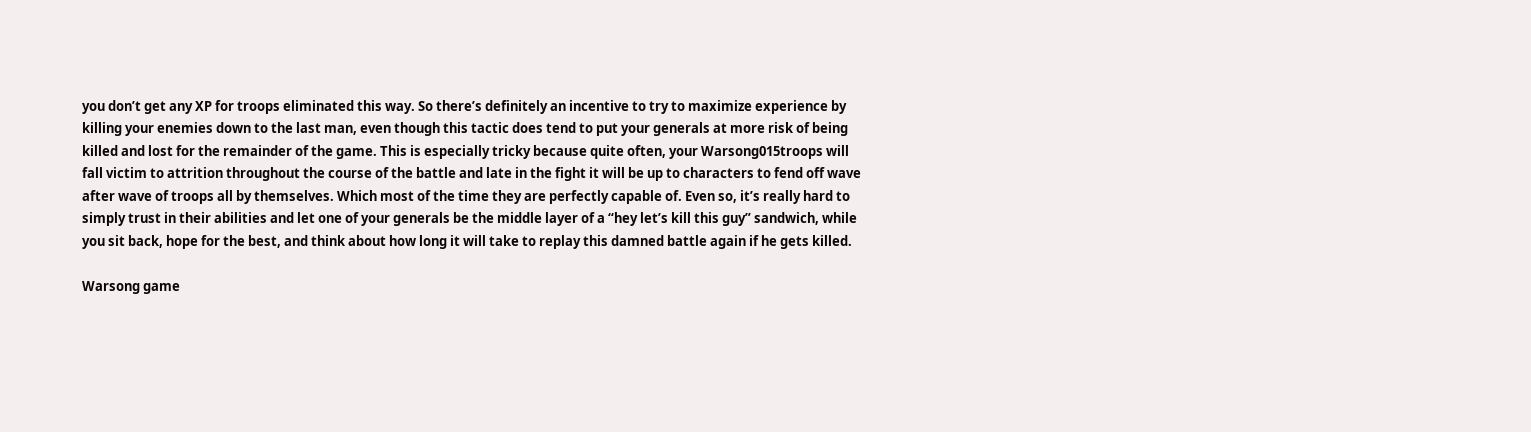you don’t get any XP for troops eliminated this way. So there’s definitely an incentive to try to maximize experience by killing your enemies down to the last man, even though this tactic does tend to put your generals at more risk of being killed and lost for the remainder of the game. This is especially tricky because quite often, your Warsong015troops will fall victim to attrition throughout the course of the battle and late in the fight it will be up to characters to fend off wave after wave of troops all by themselves. Which most of the time they are perfectly capable of. Even so, it’s really hard to simply trust in their abilities and let one of your generals be the middle layer of a “hey let’s kill this guy” sandwich, while you sit back, hope for the best, and think about how long it will take to replay this damned battle again if he gets killed.

Warsong game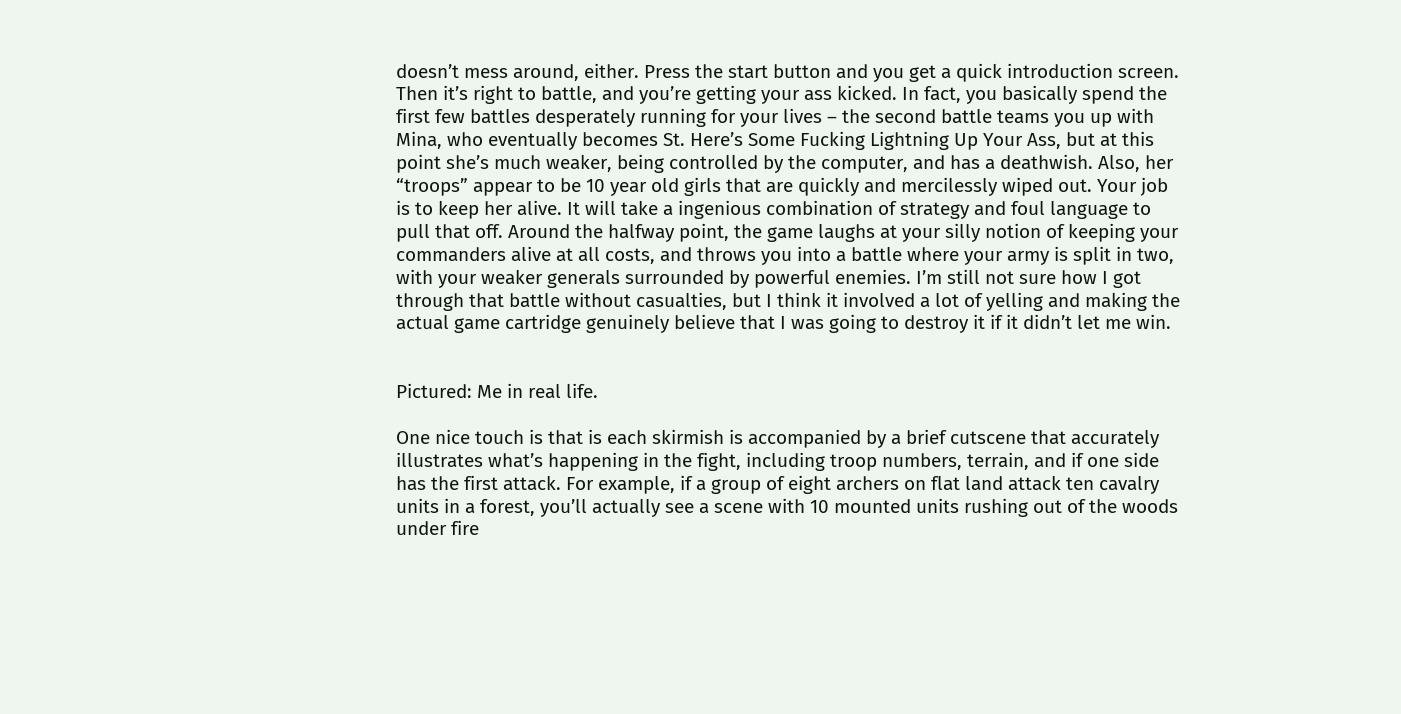doesn’t mess around, either. Press the start button and you get a quick introduction screen. Then it’s right to battle, and you’re getting your ass kicked. In fact, you basically spend the first few battles desperately running for your lives – the second battle teams you up with Mina, who eventually becomes St. Here’s Some Fucking Lightning Up Your Ass, but at this point she’s much weaker, being controlled by the computer, and has a deathwish. Also, her “troops” appear to be 10 year old girls that are quickly and mercilessly wiped out. Your job is to keep her alive. It will take a ingenious combination of strategy and foul language to pull that off. Around the halfway point, the game laughs at your silly notion of keeping your commanders alive at all costs, and throws you into a battle where your army is split in two, with your weaker generals surrounded by powerful enemies. I’m still not sure how I got through that battle without casualties, but I think it involved a lot of yelling and making the actual game cartridge genuinely believe that I was going to destroy it if it didn’t let me win.


Pictured: Me in real life.

One nice touch is that is each skirmish is accompanied by a brief cutscene that accurately illustrates what’s happening in the fight, including troop numbers, terrain, and if one side has the first attack. For example, if a group of eight archers on flat land attack ten cavalry units in a forest, you’ll actually see a scene with 10 mounted units rushing out of the woods under fire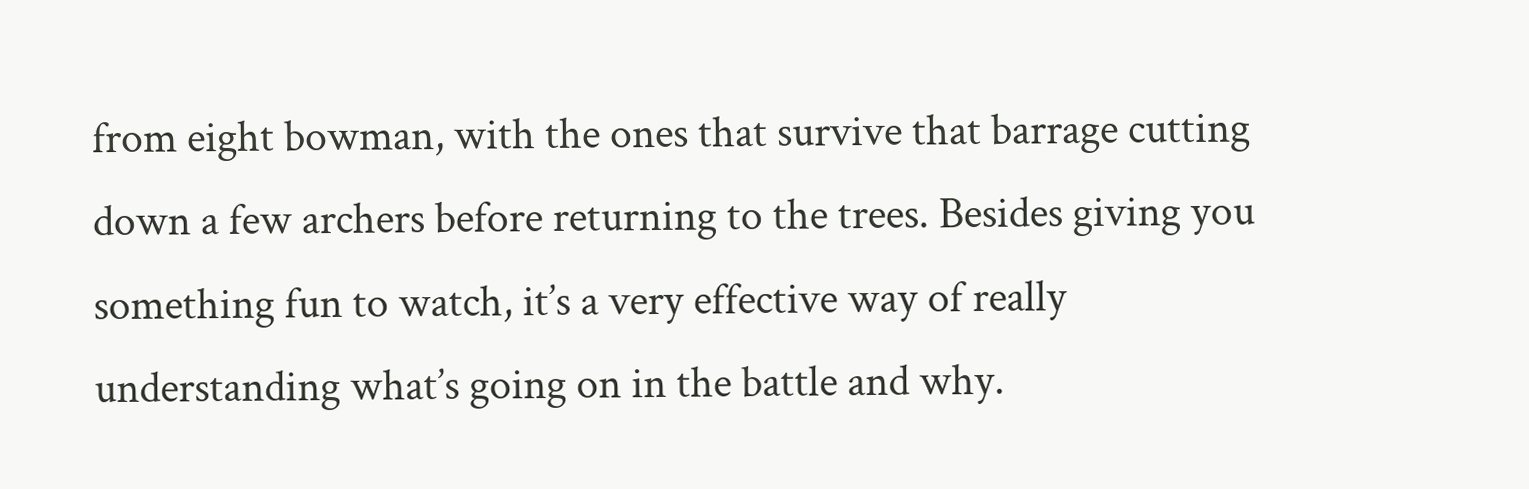from eight bowman, with the ones that survive that barrage cutting down a few archers before returning to the trees. Besides giving you something fun to watch, it’s a very effective way of really understanding what’s going on in the battle and why.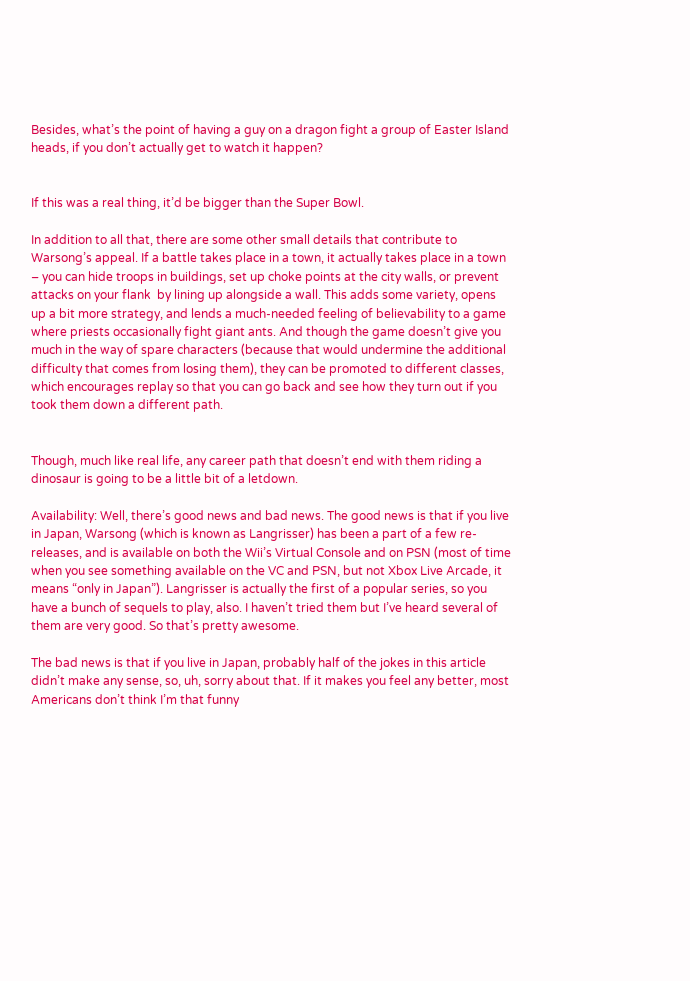Besides, what’s the point of having a guy on a dragon fight a group of Easter Island heads, if you don’t actually get to watch it happen?


If this was a real thing, it’d be bigger than the Super Bowl.

In addition to all that, there are some other small details that contribute to Warsong’s appeal. If a battle takes place in a town, it actually takes place in a town – you can hide troops in buildings, set up choke points at the city walls, or prevent attacks on your flank  by lining up alongside a wall. This adds some variety, opens up a bit more strategy, and lends a much-needed feeling of believability to a game where priests occasionally fight giant ants. And though the game doesn’t give you much in the way of spare characters (because that would undermine the additional difficulty that comes from losing them), they can be promoted to different classes, which encourages replay so that you can go back and see how they turn out if you took them down a different path.


Though, much like real life, any career path that doesn’t end with them riding a dinosaur is going to be a little bit of a letdown.

Availability: Well, there’s good news and bad news. The good news is that if you live in Japan, Warsong (which is known as Langrisser) has been a part of a few re-releases, and is available on both the Wii’s Virtual Console and on PSN (most of time when you see something available on the VC and PSN, but not Xbox Live Arcade, it means “only in Japan”). Langrisser is actually the first of a popular series, so you have a bunch of sequels to play, also. I haven’t tried them but I’ve heard several of them are very good. So that’s pretty awesome.

The bad news is that if you live in Japan, probably half of the jokes in this article didn’t make any sense, so, uh, sorry about that. If it makes you feel any better, most Americans don’t think I’m that funny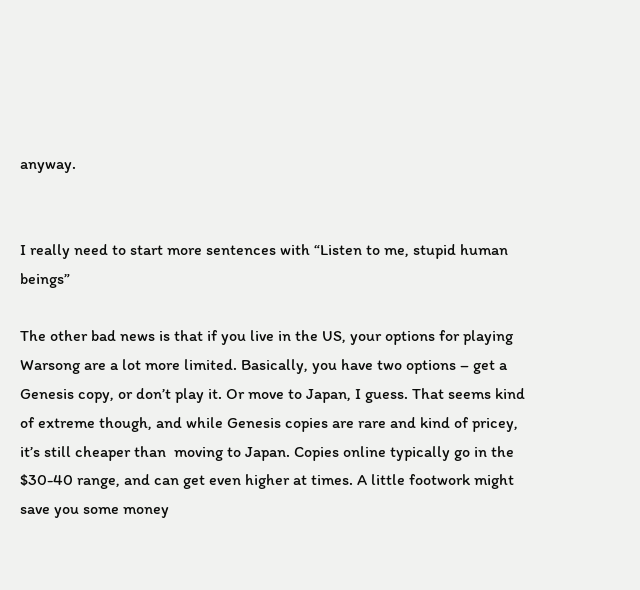anyway.


I really need to start more sentences with “Listen to me, stupid human beings”

The other bad news is that if you live in the US, your options for playing Warsong are a lot more limited. Basically, you have two options – get a Genesis copy, or don’t play it. Or move to Japan, I guess. That seems kind of extreme though, and while Genesis copies are rare and kind of pricey, it’s still cheaper than  moving to Japan. Copies online typically go in the $30-40 range, and can get even higher at times. A little footwork might save you some money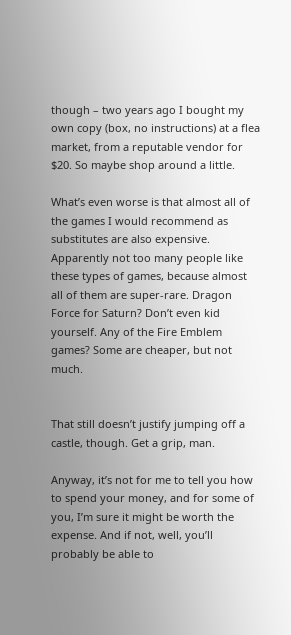though – two years ago I bought my own copy (box, no instructions) at a flea market, from a reputable vendor for $20. So maybe shop around a little.

What’s even worse is that almost all of the games I would recommend as substitutes are also expensive. Apparently not too many people like these types of games, because almost all of them are super-rare. Dragon Force for Saturn? Don’t even kid yourself. Any of the Fire Emblem games? Some are cheaper, but not much.


That still doesn’t justify jumping off a castle, though. Get a grip, man.

Anyway, it’s not for me to tell you how to spend your money, and for some of you, I’m sure it might be worth the expense. And if not, well, you’ll probably be able to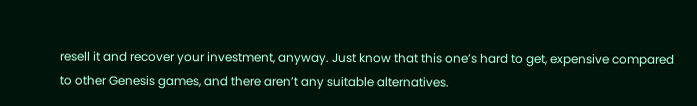resell it and recover your investment, anyway. Just know that this one’s hard to get, expensive compared to other Genesis games, and there aren’t any suitable alternatives.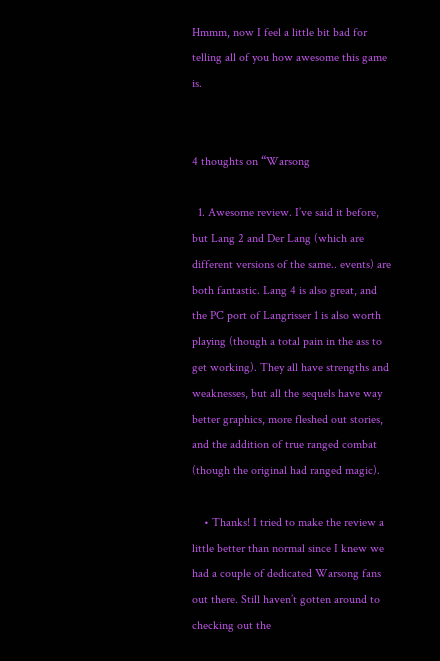Hmmm, now I feel a little bit bad for telling all of you how awesome this game is.


4 thoughts on “Warsong

  1. Awesome review. I’ve said it before, but Lang 2 and Der Lang (which are different versions of the same.. events) are both fantastic. Lang 4 is also great, and the PC port of Langrisser 1 is also worth playing (though a total pain in the ass to get working). They all have strengths and weaknesses, but all the sequels have way better graphics, more fleshed out stories, and the addition of true ranged combat (though the original had ranged magic).

    • Thanks! I tried to make the review a little better than normal since I knew we had a couple of dedicated Warsong fans out there. Still haven’t gotten around to checking out the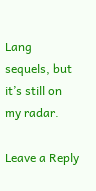Lang sequels, but it’s still on my radar.

Leave a Reply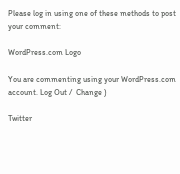Please log in using one of these methods to post your comment:

WordPress.com Logo

You are commenting using your WordPress.com account. Log Out /  Change )

Twitter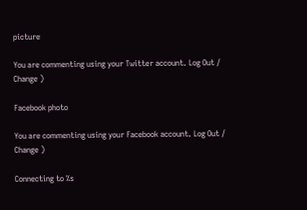picture

You are commenting using your Twitter account. Log Out /  Change )

Facebook photo

You are commenting using your Facebook account. Log Out /  Change )

Connecting to %s